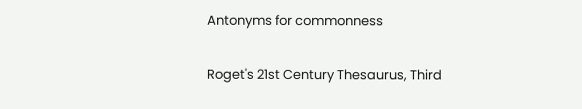Antonyms for commonness

Roget's 21st Century Thesaurus, Third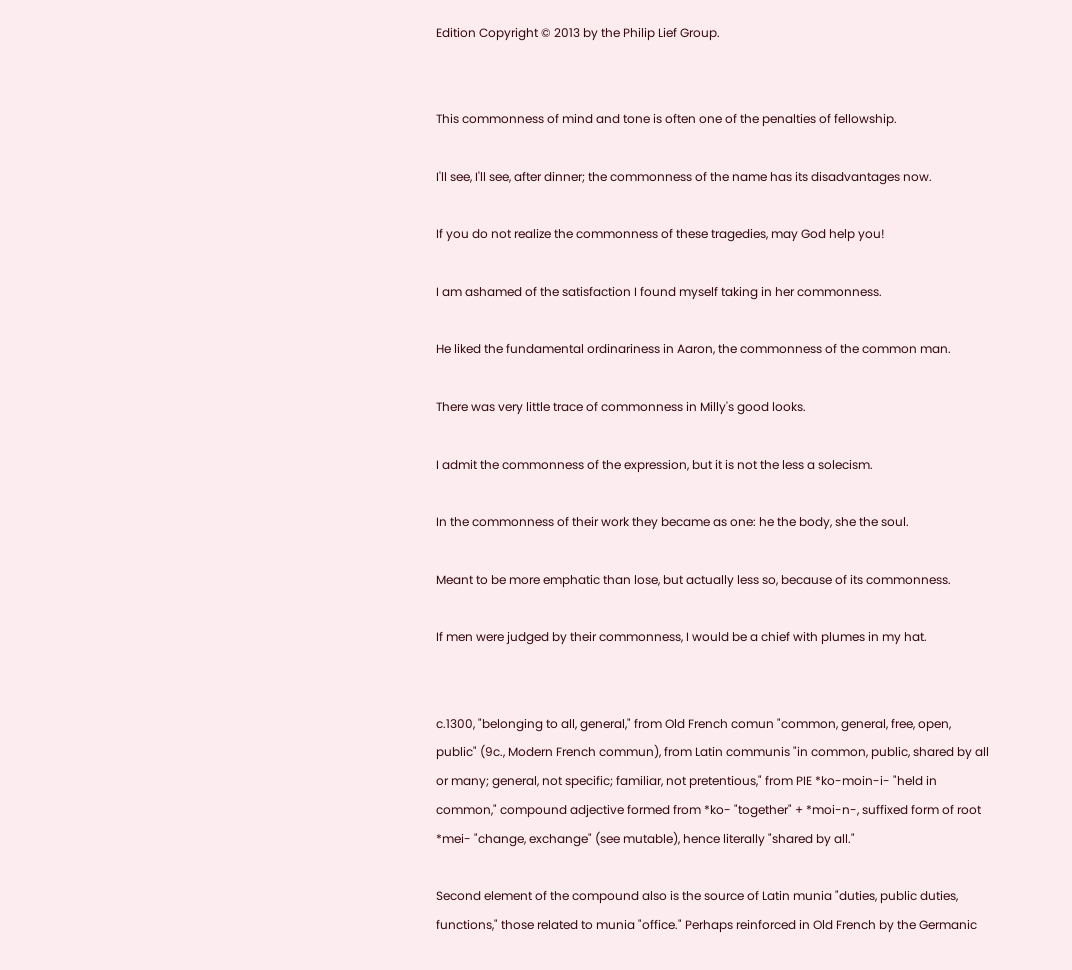Edition Copyright © 2013 by the Philip Lief Group.


This commonness of mind and tone is often one of the penalties of fellowship.

I'll see, I'll see, after dinner; the commonness of the name has its disadvantages now.

If you do not realize the commonness of these tragedies, may God help you!

I am ashamed of the satisfaction I found myself taking in her commonness.

He liked the fundamental ordinariness in Aaron, the commonness of the common man.

There was very little trace of commonness in Milly's good looks.

I admit the commonness of the expression, but it is not the less a solecism.

In the commonness of their work they became as one: he the body, she the soul.

Meant to be more emphatic than lose, but actually less so, because of its commonness.

If men were judged by their commonness, I would be a chief with plumes in my hat.


c.1300, "belonging to all, general," from Old French comun "common, general, free, open, public" (9c., Modern French commun), from Latin communis "in common, public, shared by all or many; general, not specific; familiar, not pretentious," from PIE *ko-moin-i- "held in common," compound adjective formed from *ko- "together" + *moi-n-, suffixed form of root *mei- "change, exchange" (see mutable), hence literally "shared by all."

Second element of the compound also is the source of Latin munia "duties, public duties, functions," those related to munia "office." Perhaps reinforced in Old French by the Germanic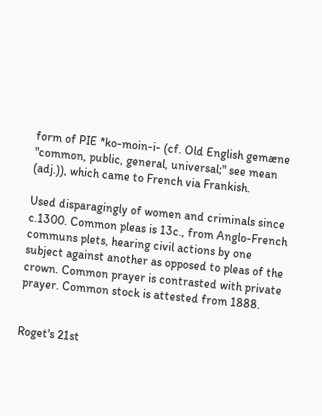form of PIE *ko-moin-i- (cf. Old English gemæne "common, public, general, universal;" see mean (adj.)), which came to French via Frankish.

Used disparagingly of women and criminals since c.1300. Common pleas is 13c., from Anglo-French communs plets, hearing civil actions by one subject against another as opposed to pleas of the crown. Common prayer is contrasted with private prayer. Common stock is attested from 1888.


Roget's 21st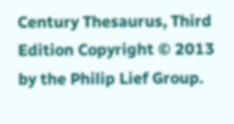Century Thesaurus, Third Edition Copyright © 2013 by the Philip Lief Group.